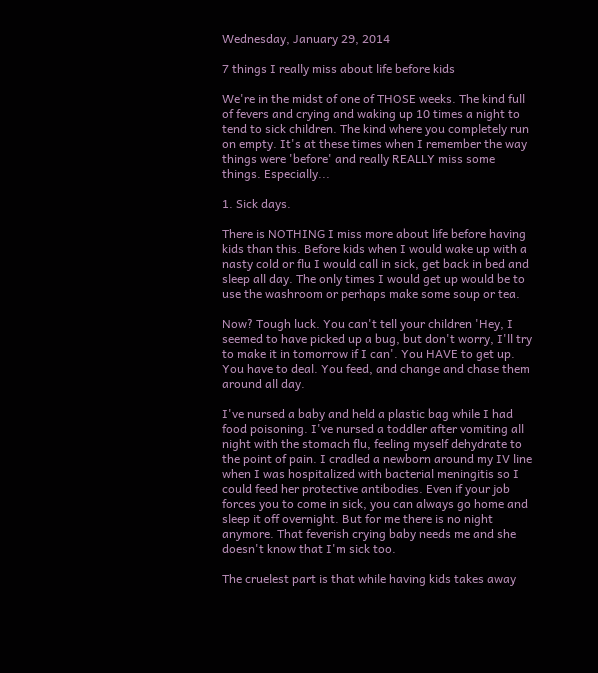Wednesday, January 29, 2014

7 things I really miss about life before kids

We're in the midst of one of THOSE weeks. The kind full of fevers and crying and waking up 10 times a night to tend to sick children. The kind where you completely run on empty. It's at these times when I remember the way things were 'before' and really REALLY miss some things. Especially...

1. Sick days.

There is NOTHING I miss more about life before having kids than this. Before kids when I would wake up with a nasty cold or flu I would call in sick, get back in bed and sleep all day. The only times I would get up would be to use the washroom or perhaps make some soup or tea.

Now? Tough luck. You can't tell your children 'Hey, I seemed to have picked up a bug, but don't worry, I'll try to make it in tomorrow if I can'. You HAVE to get up. You have to deal. You feed, and change and chase them around all day.

I've nursed a baby and held a plastic bag while I had food poisoning. I've nursed a toddler after vomiting all night with the stomach flu, feeling myself dehydrate to the point of pain. I cradled a newborn around my IV line when I was hospitalized with bacterial meningitis so I could feed her protective antibodies. Even if your job forces you to come in sick, you can always go home and sleep it off overnight. But for me there is no night anymore. That feverish crying baby needs me and she doesn't know that I'm sick too.

The cruelest part is that while having kids takes away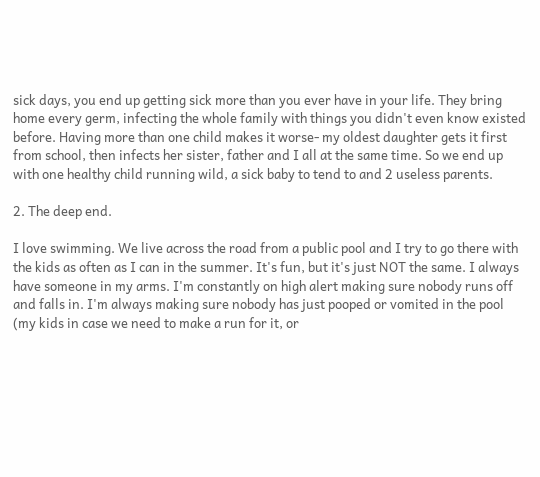sick days, you end up getting sick more than you ever have in your life. They bring home every germ, infecting the whole family with things you didn't even know existed before. Having more than one child makes it worse- my oldest daughter gets it first from school, then infects her sister, father and I all at the same time. So we end up with one healthy child running wild, a sick baby to tend to and 2 useless parents.

2. The deep end.

I love swimming. We live across the road from a public pool and I try to go there with the kids as often as I can in the summer. It's fun, but it's just NOT the same. I always have someone in my arms. I'm constantly on high alert making sure nobody runs off and falls in. I'm always making sure nobody has just pooped or vomited in the pool (my kids in case we need to make a run for it, or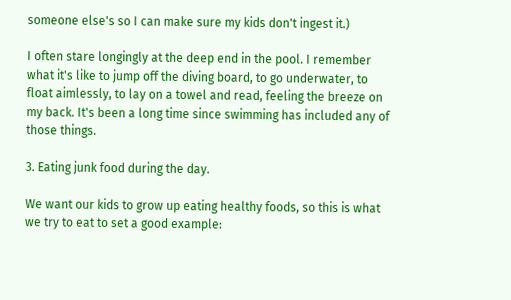someone else's so I can make sure my kids don't ingest it.)

I often stare longingly at the deep end in the pool. I remember what it's like to jump off the diving board, to go underwater, to float aimlessly, to lay on a towel and read, feeling the breeze on my back. It's been a long time since swimming has included any of those things.

3. Eating junk food during the day.

We want our kids to grow up eating healthy foods, so this is what we try to eat to set a good example: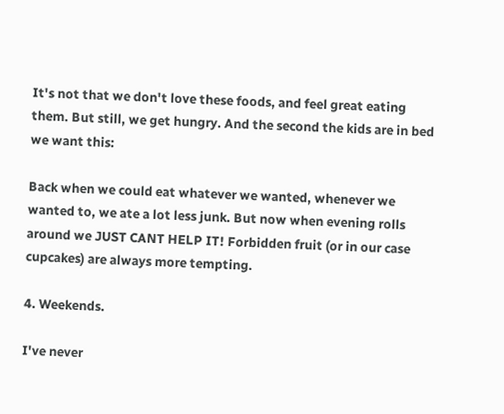It's not that we don't love these foods, and feel great eating them. But still, we get hungry. And the second the kids are in bed we want this:

Back when we could eat whatever we wanted, whenever we wanted to, we ate a lot less junk. But now when evening rolls around we JUST CANT HELP IT! Forbidden fruit (or in our case cupcakes) are always more tempting.

4. Weekends.

I've never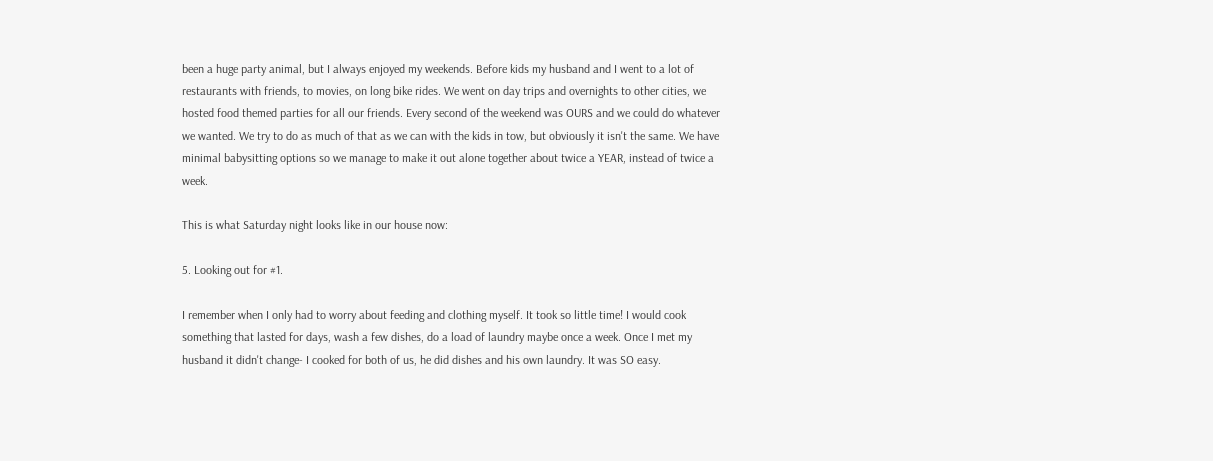been a huge party animal, but I always enjoyed my weekends. Before kids my husband and I went to a lot of restaurants with friends, to movies, on long bike rides. We went on day trips and overnights to other cities, we hosted food themed parties for all our friends. Every second of the weekend was OURS and we could do whatever we wanted. We try to do as much of that as we can with the kids in tow, but obviously it isn't the same. We have minimal babysitting options so we manage to make it out alone together about twice a YEAR, instead of twice a week.

This is what Saturday night looks like in our house now:

5. Looking out for #1.

I remember when I only had to worry about feeding and clothing myself. It took so little time! I would cook something that lasted for days, wash a few dishes, do a load of laundry maybe once a week. Once I met my husband it didn't change- I cooked for both of us, he did dishes and his own laundry. It was SO easy.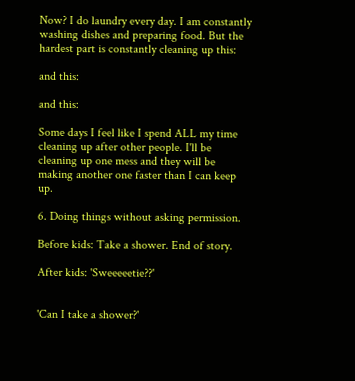Now? I do laundry every day. I am constantly washing dishes and preparing food. But the hardest part is constantly cleaning up this:

and this:

and this:

Some days I feel like I spend ALL my time cleaning up after other people. I'll be cleaning up one mess and they will be making another one faster than I can keep up.

6. Doing things without asking permission.

Before kids: Take a shower. End of story.

After kids: 'Sweeeeetie??'


'Can I take a shower?'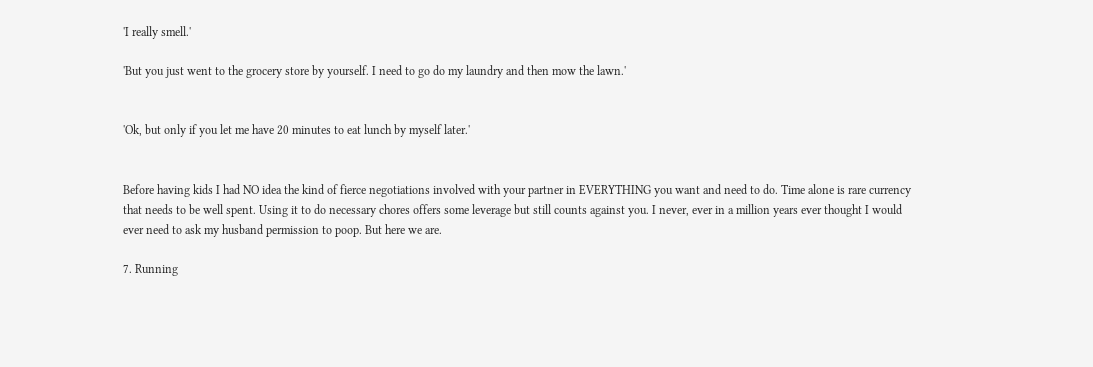'I really smell.'

'But you just went to the grocery store by yourself. I need to go do my laundry and then mow the lawn.'


'Ok, but only if you let me have 20 minutes to eat lunch by myself later.'


Before having kids I had NO idea the kind of fierce negotiations involved with your partner in EVERYTHING you want and need to do. Time alone is rare currency that needs to be well spent. Using it to do necessary chores offers some leverage but still counts against you. I never, ever in a million years ever thought I would ever need to ask my husband permission to poop. But here we are.

7. Running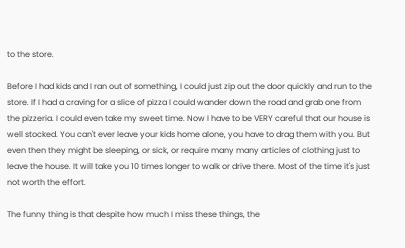to the store.

Before I had kids and I ran out of something, I could just zip out the door quickly and run to the store. If I had a craving for a slice of pizza I could wander down the road and grab one from the pizzeria. I could even take my sweet time. Now I have to be VERY careful that our house is well stocked. You can't ever leave your kids home alone, you have to drag them with you. But even then they might be sleeping, or sick, or require many many articles of clothing just to leave the house. It will take you 10 times longer to walk or drive there. Most of the time it's just not worth the effort.

The funny thing is that despite how much I miss these things, the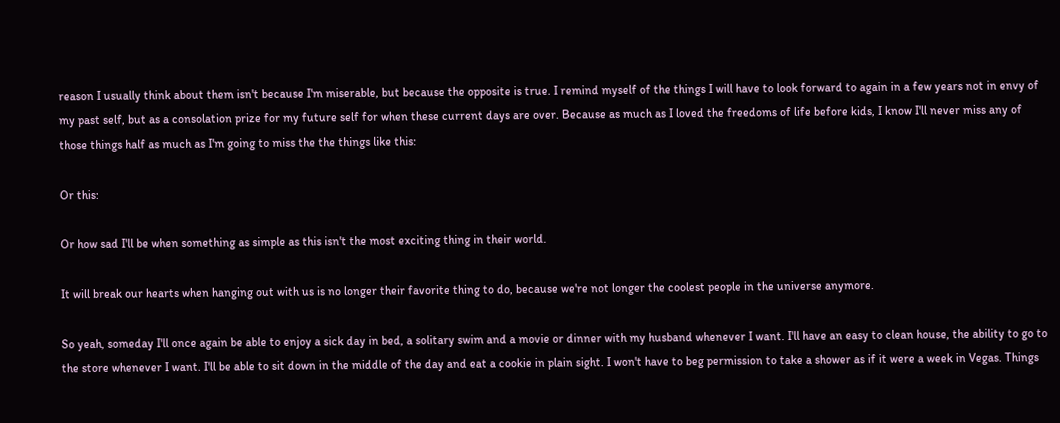reason I usually think about them isn't because I'm miserable, but because the opposite is true. I remind myself of the things I will have to look forward to again in a few years not in envy of my past self, but as a consolation prize for my future self for when these current days are over. Because as much as I loved the freedoms of life before kids, I know I'll never miss any of those things half as much as I'm going to miss the the things like this:

Or this:

Or how sad I'll be when something as simple as this isn't the most exciting thing in their world.

It will break our hearts when hanging out with us is no longer their favorite thing to do, because we're not longer the coolest people in the universe anymore.

So yeah, someday I'll once again be able to enjoy a sick day in bed, a solitary swim and a movie or dinner with my husband whenever I want. I'll have an easy to clean house, the ability to go to the store whenever I want. I'll be able to sit down in the middle of the day and eat a cookie in plain sight. I won't have to beg permission to take a shower as if it were a week in Vegas. Things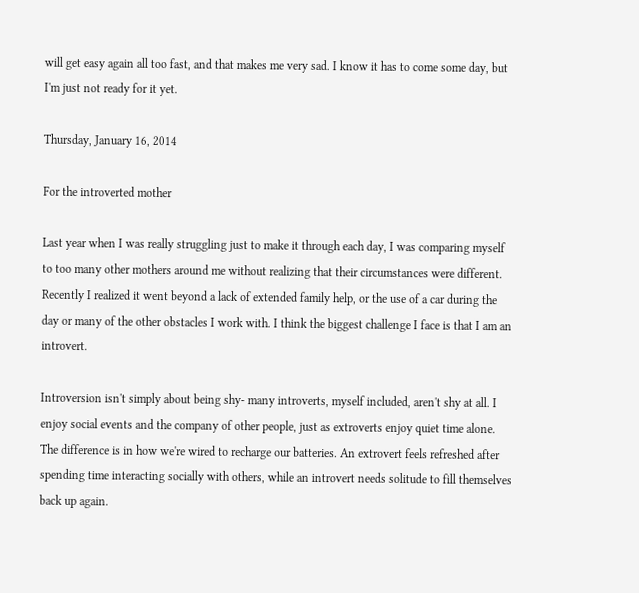will get easy again all too fast, and that makes me very sad. I know it has to come some day, but I'm just not ready for it yet.

Thursday, January 16, 2014

For the introverted mother

Last year when I was really struggling just to make it through each day, I was comparing myself to too many other mothers around me without realizing that their circumstances were different. Recently I realized it went beyond a lack of extended family help, or the use of a car during the day or many of the other obstacles I work with. I think the biggest challenge I face is that I am an introvert.

Introversion isn't simply about being shy- many introverts, myself included, aren't shy at all. I enjoy social events and the company of other people, just as extroverts enjoy quiet time alone. The difference is in how we're wired to recharge our batteries. An extrovert feels refreshed after spending time interacting socially with others, while an introvert needs solitude to fill themselves back up again.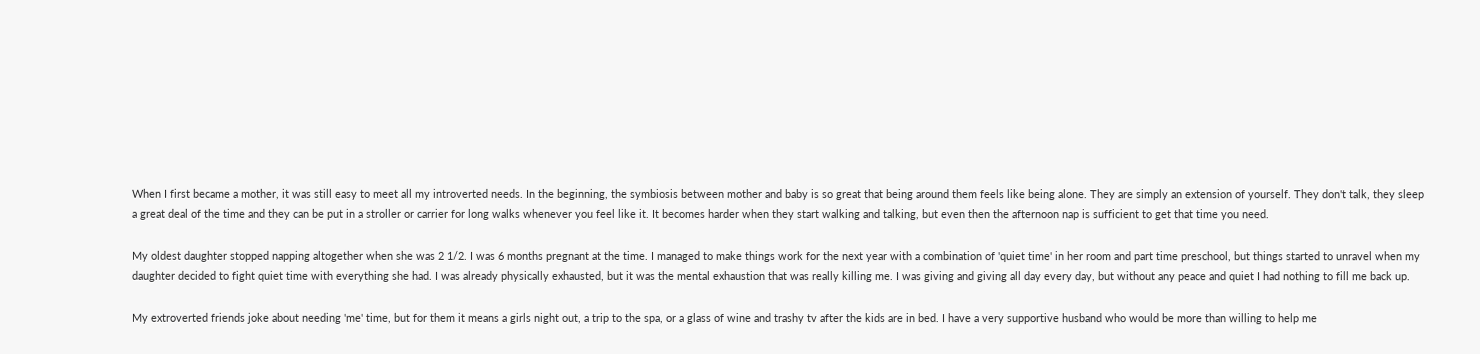When I first became a mother, it was still easy to meet all my introverted needs. In the beginning, the symbiosis between mother and baby is so great that being around them feels like being alone. They are simply an extension of yourself. They don't talk, they sleep a great deal of the time and they can be put in a stroller or carrier for long walks whenever you feel like it. It becomes harder when they start walking and talking, but even then the afternoon nap is sufficient to get that time you need.

My oldest daughter stopped napping altogether when she was 2 1/2. I was 6 months pregnant at the time. I managed to make things work for the next year with a combination of 'quiet time' in her room and part time preschool, but things started to unravel when my daughter decided to fight quiet time with everything she had. I was already physically exhausted, but it was the mental exhaustion that was really killing me. I was giving and giving all day every day, but without any peace and quiet I had nothing to fill me back up.

My extroverted friends joke about needing 'me' time, but for them it means a girls night out, a trip to the spa, or a glass of wine and trashy tv after the kids are in bed. I have a very supportive husband who would be more than willing to help me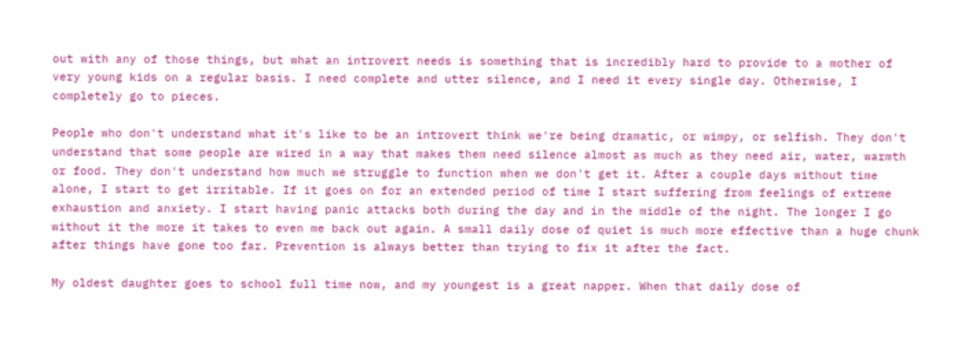out with any of those things, but what an introvert needs is something that is incredibly hard to provide to a mother of very young kids on a regular basis. I need complete and utter silence, and I need it every single day. Otherwise, I completely go to pieces.

People who don't understand what it's like to be an introvert think we're being dramatic, or wimpy, or selfish. They don't understand that some people are wired in a way that makes them need silence almost as much as they need air, water, warmth or food. They don't understand how much we struggle to function when we don't get it. After a couple days without time alone, I start to get irritable. If it goes on for an extended period of time I start suffering from feelings of extreme exhaustion and anxiety. I start having panic attacks both during the day and in the middle of the night. The longer I go without it the more it takes to even me back out again. A small daily dose of quiet is much more effective than a huge chunk after things have gone too far. Prevention is always better than trying to fix it after the fact.

My oldest daughter goes to school full time now, and my youngest is a great napper. When that daily dose of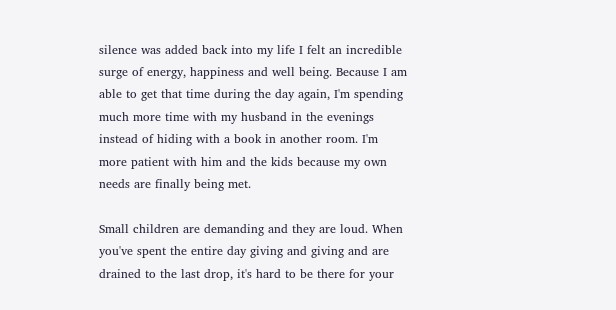silence was added back into my life I felt an incredible surge of energy, happiness and well being. Because I am able to get that time during the day again, I'm spending much more time with my husband in the evenings instead of hiding with a book in another room. I'm more patient with him and the kids because my own needs are finally being met.

Small children are demanding and they are loud. When you've spent the entire day giving and giving and are drained to the last drop, it's hard to be there for your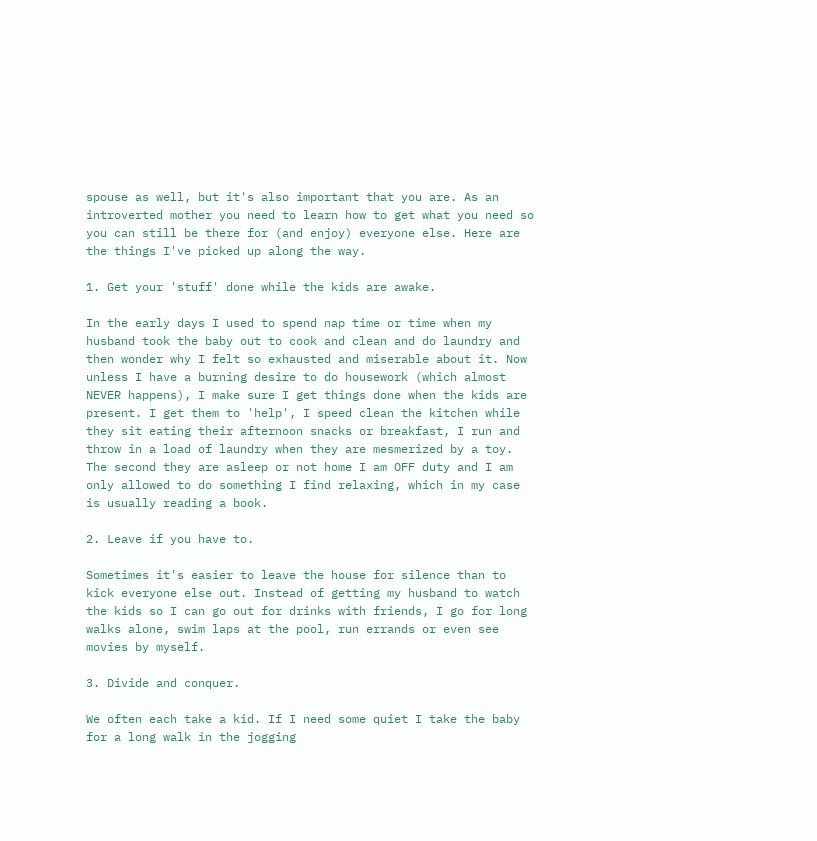spouse as well, but it's also important that you are. As an introverted mother you need to learn how to get what you need so you can still be there for (and enjoy) everyone else. Here are the things I've picked up along the way.

1. Get your 'stuff' done while the kids are awake.

In the early days I used to spend nap time or time when my husband took the baby out to cook and clean and do laundry and then wonder why I felt so exhausted and miserable about it. Now unless I have a burning desire to do housework (which almost NEVER happens), I make sure I get things done when the kids are present. I get them to 'help', I speed clean the kitchen while they sit eating their afternoon snacks or breakfast, I run and throw in a load of laundry when they are mesmerized by a toy. The second they are asleep or not home I am OFF duty and I am only allowed to do something I find relaxing, which in my case is usually reading a book.

2. Leave if you have to.

Sometimes it's easier to leave the house for silence than to kick everyone else out. Instead of getting my husband to watch the kids so I can go out for drinks with friends, I go for long walks alone, swim laps at the pool, run errands or even see movies by myself.

3. Divide and conquer.

We often each take a kid. If I need some quiet I take the baby for a long walk in the jogging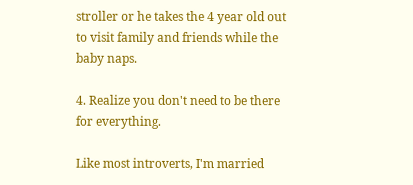stroller or he takes the 4 year old out to visit family and friends while the baby naps.

4. Realize you don't need to be there for everything.

Like most introverts, I'm married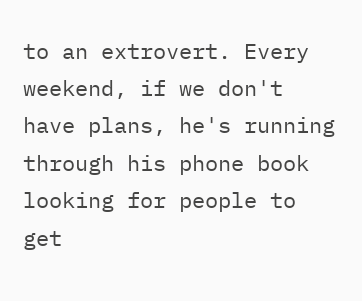to an extrovert. Every weekend, if we don't have plans, he's running through his phone book looking for people to get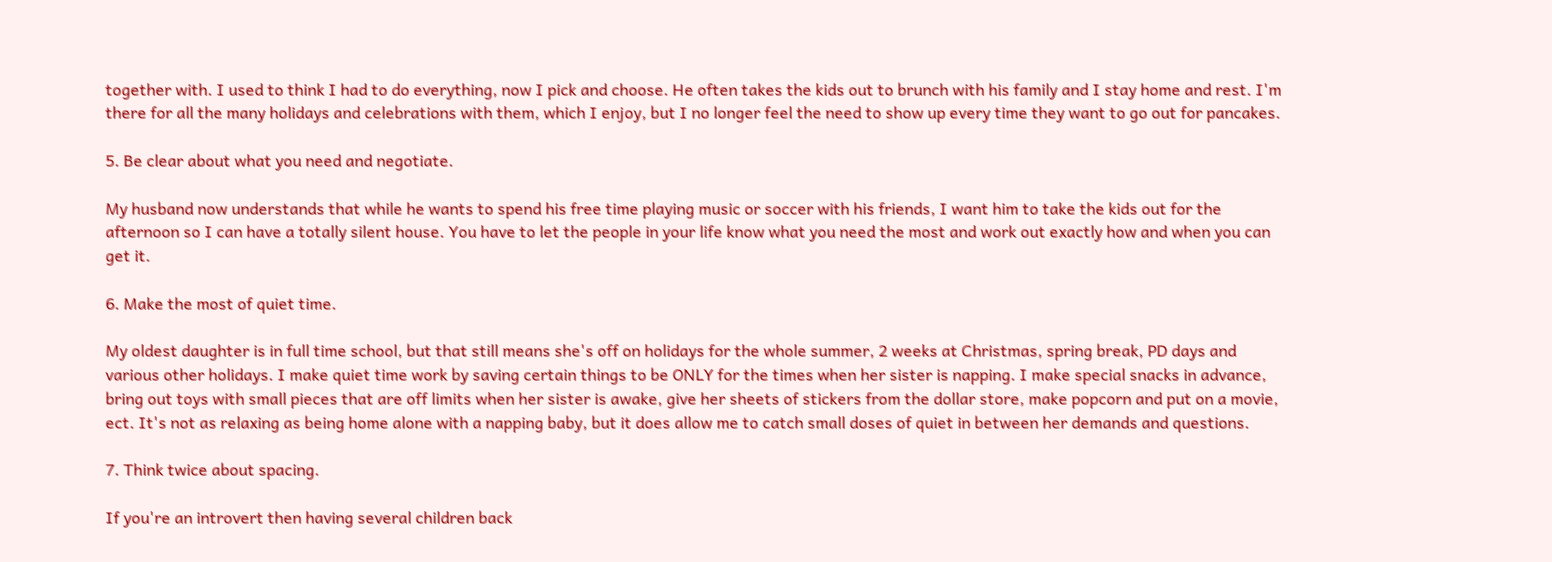together with. I used to think I had to do everything, now I pick and choose. He often takes the kids out to brunch with his family and I stay home and rest. I'm there for all the many holidays and celebrations with them, which I enjoy, but I no longer feel the need to show up every time they want to go out for pancakes.

5. Be clear about what you need and negotiate.

My husband now understands that while he wants to spend his free time playing music or soccer with his friends, I want him to take the kids out for the afternoon so I can have a totally silent house. You have to let the people in your life know what you need the most and work out exactly how and when you can get it.

6. Make the most of quiet time.

My oldest daughter is in full time school, but that still means she's off on holidays for the whole summer, 2 weeks at Christmas, spring break, PD days and various other holidays. I make quiet time work by saving certain things to be ONLY for the times when her sister is napping. I make special snacks in advance, bring out toys with small pieces that are off limits when her sister is awake, give her sheets of stickers from the dollar store, make popcorn and put on a movie, ect. It's not as relaxing as being home alone with a napping baby, but it does allow me to catch small doses of quiet in between her demands and questions.

7. Think twice about spacing.

If you're an introvert then having several children back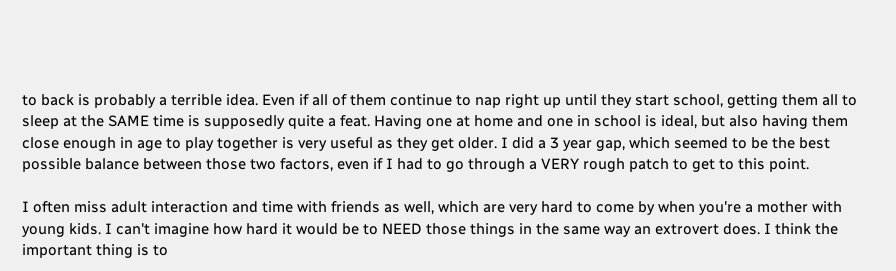to back is probably a terrible idea. Even if all of them continue to nap right up until they start school, getting them all to sleep at the SAME time is supposedly quite a feat. Having one at home and one in school is ideal, but also having them close enough in age to play together is very useful as they get older. I did a 3 year gap, which seemed to be the best possible balance between those two factors, even if I had to go through a VERY rough patch to get to this point.

I often miss adult interaction and time with friends as well, which are very hard to come by when you're a mother with young kids. I can't imagine how hard it would be to NEED those things in the same way an extrovert does. I think the important thing is to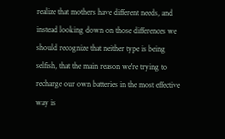realize that mothers have different needs, and instead looking down on those differences we should recognize that neither type is being selfish, that the main reason we're trying to recharge our own batteries in the most effective way is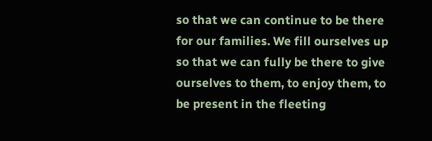so that we can continue to be there for our families. We fill ourselves up so that we can fully be there to give ourselves to them, to enjoy them, to be present in the fleeting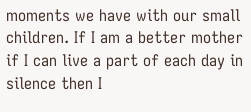moments we have with our small children. If I am a better mother if I can live a part of each day in silence then I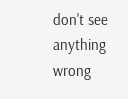don't see anything wrong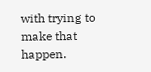with trying to make that happen.